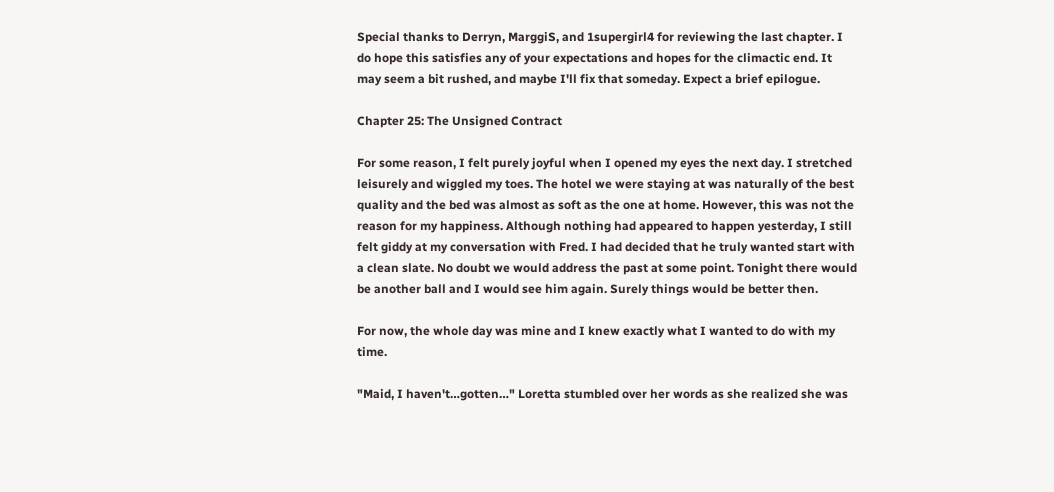Special thanks to Derryn, MarggiS, and 1supergirl4 for reviewing the last chapter. I do hope this satisfies any of your expectations and hopes for the climactic end. It may seem a bit rushed, and maybe I'll fix that someday. Expect a brief epilogue.

Chapter 25: The Unsigned Contract

For some reason, I felt purely joyful when I opened my eyes the next day. I stretched leisurely and wiggled my toes. The hotel we were staying at was naturally of the best quality and the bed was almost as soft as the one at home. However, this was not the reason for my happiness. Although nothing had appeared to happen yesterday, I still felt giddy at my conversation with Fred. I had decided that he truly wanted start with a clean slate. No doubt we would address the past at some point. Tonight there would be another ball and I would see him again. Surely things would be better then.

For now, the whole day was mine and I knew exactly what I wanted to do with my time.

"Maid, I haven't…gotten…" Loretta stumbled over her words as she realized she was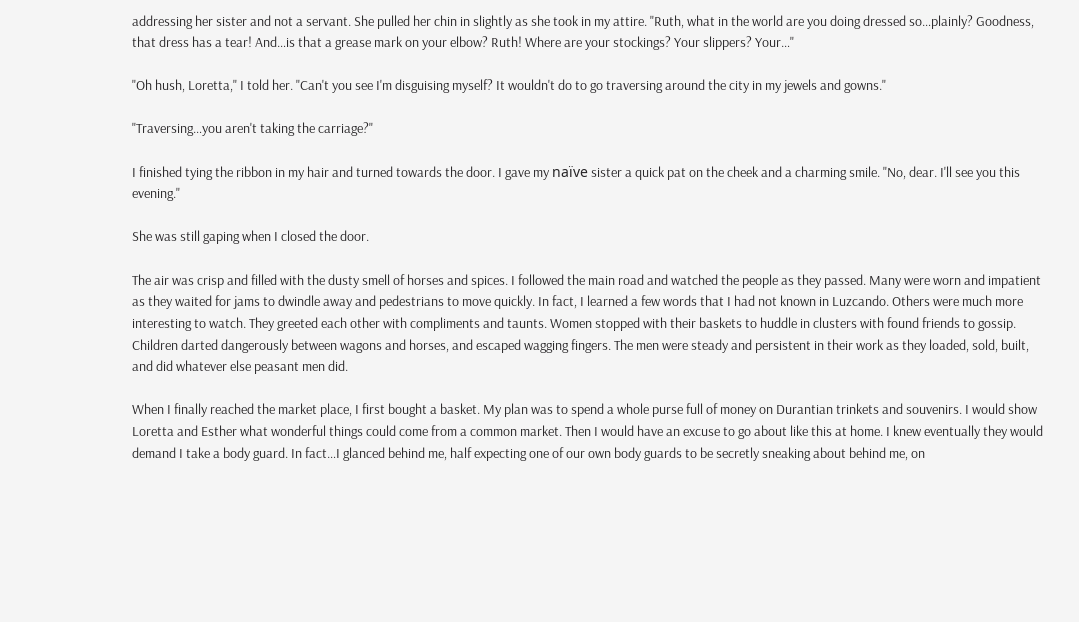addressing her sister and not a servant. She pulled her chin in slightly as she took in my attire. "Ruth, what in the world are you doing dressed so…plainly? Goodness, that dress has a tear! And…is that a grease mark on your elbow? Ruth! Where are your stockings? Your slippers? Your…"

"Oh hush, Loretta," I told her. "Can't you see I'm disguising myself? It wouldn't do to go traversing around the city in my jewels and gowns."

"Traversing…you aren't taking the carriage?"

I finished tying the ribbon in my hair and turned towards the door. I gave my naïve sister a quick pat on the cheek and a charming smile. "No, dear. I'll see you this evening."

She was still gaping when I closed the door.

The air was crisp and filled with the dusty smell of horses and spices. I followed the main road and watched the people as they passed. Many were worn and impatient as they waited for jams to dwindle away and pedestrians to move quickly. In fact, I learned a few words that I had not known in Luzcando. Others were much more interesting to watch. They greeted each other with compliments and taunts. Women stopped with their baskets to huddle in clusters with found friends to gossip. Children darted dangerously between wagons and horses, and escaped wagging fingers. The men were steady and persistent in their work as they loaded, sold, built, and did whatever else peasant men did.

When I finally reached the market place, I first bought a basket. My plan was to spend a whole purse full of money on Durantian trinkets and souvenirs. I would show Loretta and Esther what wonderful things could come from a common market. Then I would have an excuse to go about like this at home. I knew eventually they would demand I take a body guard. In fact…I glanced behind me, half expecting one of our own body guards to be secretly sneaking about behind me, on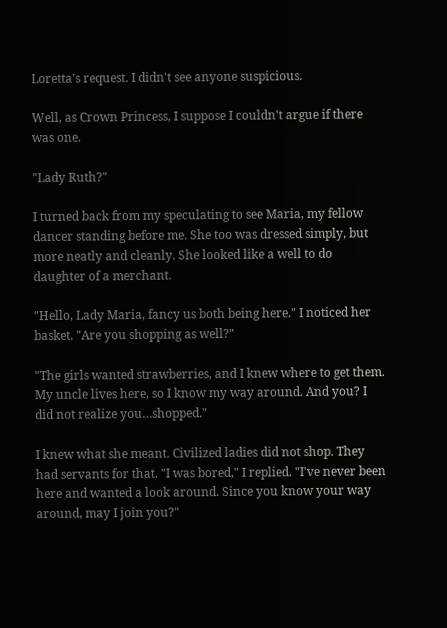Loretta's request. I didn't see anyone suspicious.

Well, as Crown Princess, I suppose I couldn't argue if there was one.

"Lady Ruth?"

I turned back from my speculating to see Maria, my fellow dancer standing before me. She too was dressed simply, but more neatly and cleanly. She looked like a well to do daughter of a merchant.

"Hello, Lady Maria, fancy us both being here." I noticed her basket. "Are you shopping as well?"

"The girls wanted strawberries, and I knew where to get them. My uncle lives here, so I know my way around. And you? I did not realize you…shopped."

I knew what she meant. Civilized ladies did not shop. They had servants for that. "I was bored," I replied. "I've never been here and wanted a look around. Since you know your way around, may I join you?"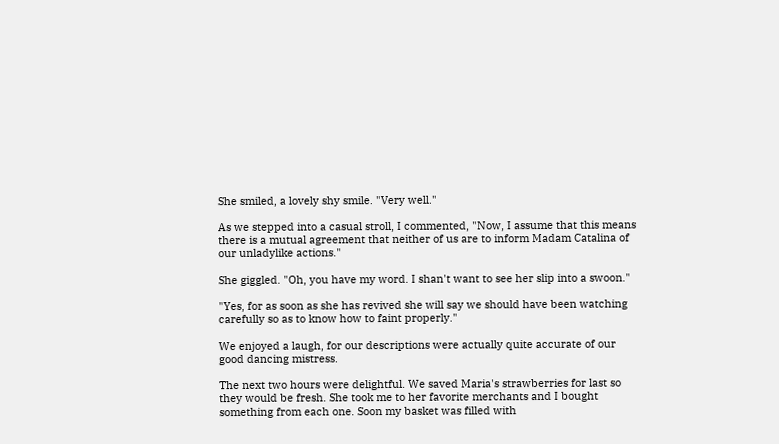She smiled, a lovely shy smile. "Very well."

As we stepped into a casual stroll, I commented, "Now, I assume that this means there is a mutual agreement that neither of us are to inform Madam Catalina of our unladylike actions."

She giggled. "Oh, you have my word. I shan't want to see her slip into a swoon."

"Yes, for as soon as she has revived she will say we should have been watching carefully so as to know how to faint properly."

We enjoyed a laugh, for our descriptions were actually quite accurate of our good dancing mistress.

The next two hours were delightful. We saved Maria's strawberries for last so they would be fresh. She took me to her favorite merchants and I bought something from each one. Soon my basket was filled with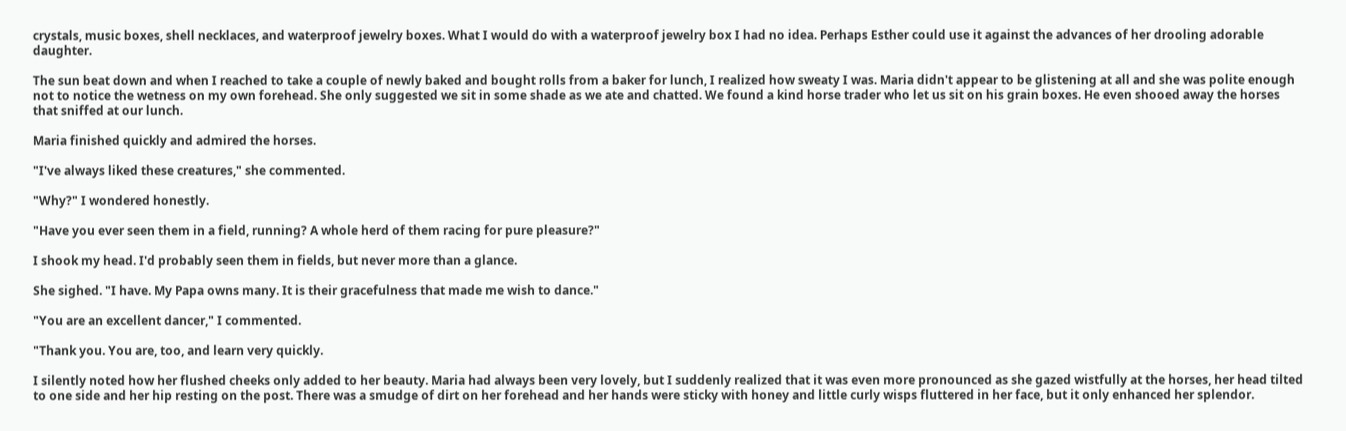crystals, music boxes, shell necklaces, and waterproof jewelry boxes. What I would do with a waterproof jewelry box I had no idea. Perhaps Esther could use it against the advances of her drooling adorable daughter.

The sun beat down and when I reached to take a couple of newly baked and bought rolls from a baker for lunch, I realized how sweaty I was. Maria didn't appear to be glistening at all and she was polite enough not to notice the wetness on my own forehead. She only suggested we sit in some shade as we ate and chatted. We found a kind horse trader who let us sit on his grain boxes. He even shooed away the horses that sniffed at our lunch.

Maria finished quickly and admired the horses.

"I've always liked these creatures," she commented.

"Why?" I wondered honestly.

"Have you ever seen them in a field, running? A whole herd of them racing for pure pleasure?"

I shook my head. I'd probably seen them in fields, but never more than a glance.

She sighed. "I have. My Papa owns many. It is their gracefulness that made me wish to dance."

"You are an excellent dancer," I commented.

"Thank you. You are, too, and learn very quickly.

I silently noted how her flushed cheeks only added to her beauty. Maria had always been very lovely, but I suddenly realized that it was even more pronounced as she gazed wistfully at the horses, her head tilted to one side and her hip resting on the post. There was a smudge of dirt on her forehead and her hands were sticky with honey and little curly wisps fluttered in her face, but it only enhanced her splendor.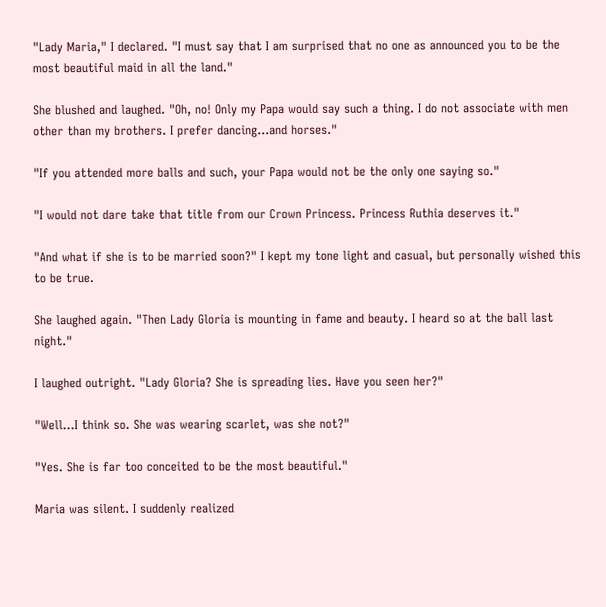"Lady Maria," I declared. "I must say that I am surprised that no one as announced you to be the most beautiful maid in all the land."

She blushed and laughed. "Oh, no! Only my Papa would say such a thing. I do not associate with men other than my brothers. I prefer dancing…and horses."

"If you attended more balls and such, your Papa would not be the only one saying so."

"I would not dare take that title from our Crown Princess. Princess Ruthia deserves it."

"And what if she is to be married soon?" I kept my tone light and casual, but personally wished this to be true.

She laughed again. "Then Lady Gloria is mounting in fame and beauty. I heard so at the ball last night."

I laughed outright. "Lady Gloria? She is spreading lies. Have you seen her?"

"Well…I think so. She was wearing scarlet, was she not?"

"Yes. She is far too conceited to be the most beautiful."

Maria was silent. I suddenly realized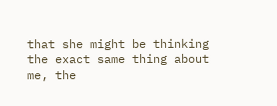that she might be thinking the exact same thing about me, the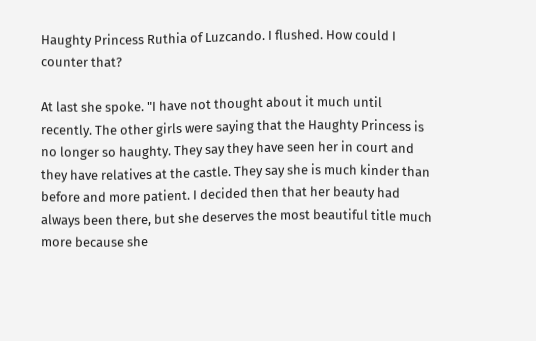Haughty Princess Ruthia of Luzcando. I flushed. How could I counter that?

At last she spoke. "I have not thought about it much until recently. The other girls were saying that the Haughty Princess is no longer so haughty. They say they have seen her in court and they have relatives at the castle. They say she is much kinder than before and more patient. I decided then that her beauty had always been there, but she deserves the most beautiful title much more because she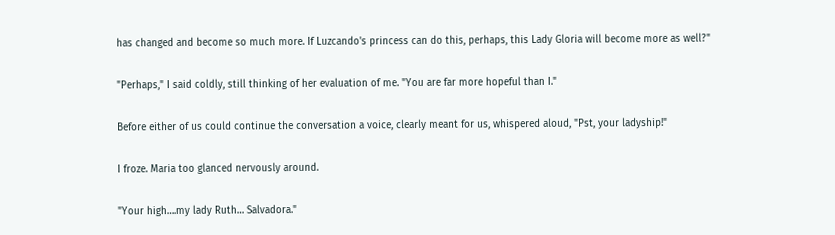has changed and become so much more. If Luzcando's princess can do this, perhaps, this Lady Gloria will become more as well?"

"Perhaps," I said coldly, still thinking of her evaluation of me. "You are far more hopeful than I."

Before either of us could continue the conversation a voice, clearly meant for us, whispered aloud, "Pst, your ladyship!"

I froze. Maria too glanced nervously around.

"Your high….my lady Ruth… Salvadora."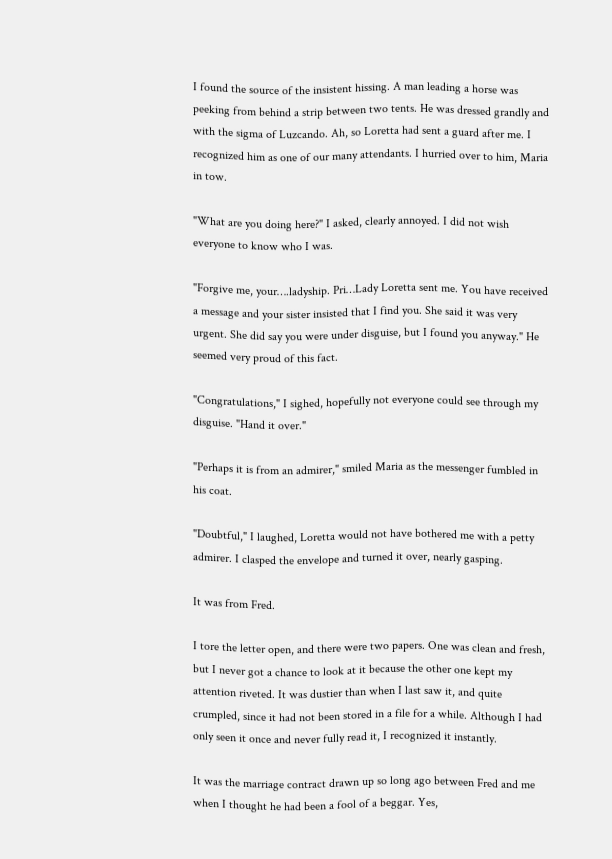I found the source of the insistent hissing. A man leading a horse was peeking from behind a strip between two tents. He was dressed grandly and with the sigma of Luzcando. Ah, so Loretta had sent a guard after me. I recognized him as one of our many attendants. I hurried over to him, Maria in tow.

"What are you doing here?" I asked, clearly annoyed. I did not wish everyone to know who I was.

"Forgive me, your….ladyship. Pri…Lady Loretta sent me. You have received a message and your sister insisted that I find you. She said it was very urgent. She did say you were under disguise, but I found you anyway." He seemed very proud of this fact.

"Congratulations," I sighed, hopefully not everyone could see through my disguise. "Hand it over."

"Perhaps it is from an admirer," smiled Maria as the messenger fumbled in his coat.

"Doubtful," I laughed, Loretta would not have bothered me with a petty admirer. I clasped the envelope and turned it over, nearly gasping.

It was from Fred.

I tore the letter open, and there were two papers. One was clean and fresh, but I never got a chance to look at it because the other one kept my attention riveted. It was dustier than when I last saw it, and quite crumpled, since it had not been stored in a file for a while. Although I had only seen it once and never fully read it, I recognized it instantly.

It was the marriage contract drawn up so long ago between Fred and me when I thought he had been a fool of a beggar. Yes,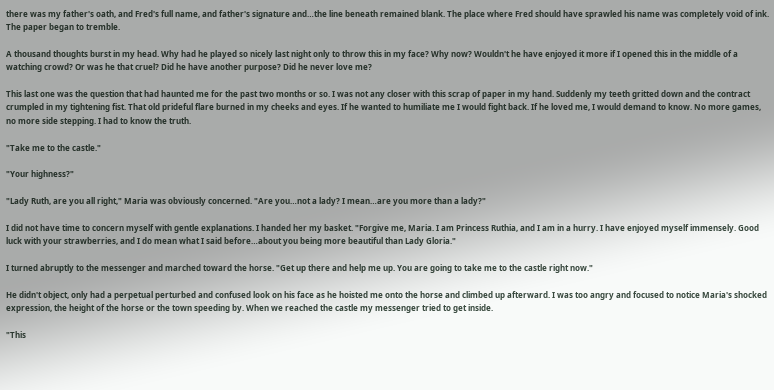there was my father's oath, and Fred's full name, and father's signature and…the line beneath remained blank. The place where Fred should have sprawled his name was completely void of ink. The paper began to tremble.

A thousand thoughts burst in my head. Why had he played so nicely last night only to throw this in my face? Why now? Wouldn't he have enjoyed it more if I opened this in the middle of a watching crowd? Or was he that cruel? Did he have another purpose? Did he never love me?

This last one was the question that had haunted me for the past two months or so. I was not any closer with this scrap of paper in my hand. Suddenly my teeth gritted down and the contract crumpled in my tightening fist. That old prideful flare burned in my cheeks and eyes. If he wanted to humiliate me I would fight back. If he loved me, I would demand to know. No more games, no more side stepping. I had to know the truth.

"Take me to the castle."

"Your highness?"

"Lady Ruth, are you all right," Maria was obviously concerned. "Are you…not a lady? I mean…are you more than a lady?"

I did not have time to concern myself with gentle explanations. I handed her my basket. "Forgive me, Maria. I am Princess Ruthia, and I am in a hurry. I have enjoyed myself immensely. Good luck with your strawberries, and I do mean what I said before…about you being more beautiful than Lady Gloria."

I turned abruptly to the messenger and marched toward the horse. "Get up there and help me up. You are going to take me to the castle right now."

He didn't object, only had a perpetual perturbed and confused look on his face as he hoisted me onto the horse and climbed up afterward. I was too angry and focused to notice Maria's shocked expression, the height of the horse or the town speeding by. When we reached the castle my messenger tried to get inside.

"This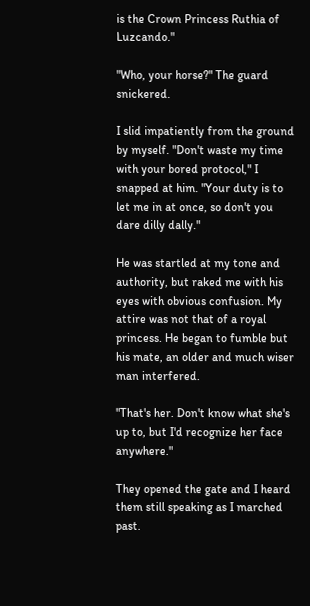is the Crown Princess Ruthia of Luzcando."

"Who, your horse?" The guard snickered.

I slid impatiently from the ground by myself. "Don't waste my time with your bored protocol," I snapped at him. "Your duty is to let me in at once, so don't you dare dilly dally."

He was startled at my tone and authority, but raked me with his eyes with obvious confusion. My attire was not that of a royal princess. He began to fumble but his mate, an older and much wiser man interfered.

"That's her. Don't know what she's up to, but I'd recognize her face anywhere."

They opened the gate and I heard them still speaking as I marched past.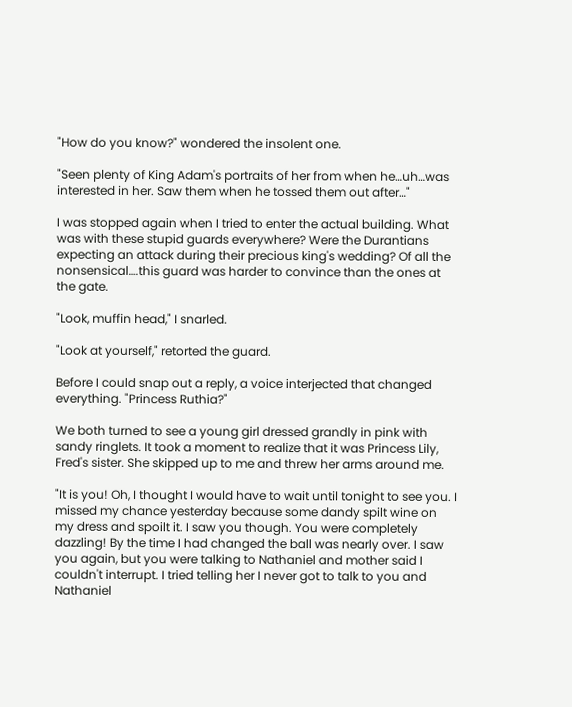"How do you know?" wondered the insolent one.

"Seen plenty of King Adam's portraits of her from when he…uh…was interested in her. Saw them when he tossed them out after…"

I was stopped again when I tried to enter the actual building. What was with these stupid guards everywhere? Were the Durantians expecting an attack during their precious king's wedding? Of all the nonsensical….this guard was harder to convince than the ones at the gate.

"Look, muffin head," I snarled.

"Look at yourself," retorted the guard.

Before I could snap out a reply, a voice interjected that changed everything. "Princess Ruthia?"

We both turned to see a young girl dressed grandly in pink with sandy ringlets. It took a moment to realize that it was Princess Lily, Fred's sister. She skipped up to me and threw her arms around me.

"It is you! Oh, I thought I would have to wait until tonight to see you. I missed my chance yesterday because some dandy spilt wine on my dress and spoilt it. I saw you though. You were completely dazzling! By the time I had changed the ball was nearly over. I saw you again, but you were talking to Nathaniel and mother said I couldn't interrupt. I tried telling her I never got to talk to you and Nathaniel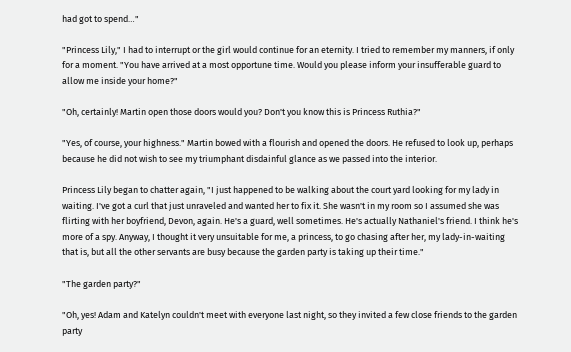had got to spend…"

"Princess Lily," I had to interrupt or the girl would continue for an eternity. I tried to remember my manners, if only for a moment. "You have arrived at a most opportune time. Would you please inform your insufferable guard to allow me inside your home?"

"Oh, certainly! Martin open those doors would you? Don't you know this is Princess Ruthia?"

"Yes, of course, your highness." Martin bowed with a flourish and opened the doors. He refused to look up, perhaps because he did not wish to see my triumphant disdainful glance as we passed into the interior.

Princess Lily began to chatter again, "I just happened to be walking about the court yard looking for my lady in waiting. I've got a curl that just unraveled and wanted her to fix it. She wasn't in my room so I assumed she was flirting with her boyfriend, Devon, again. He's a guard, well sometimes. He's actually Nathaniel's friend. I think he's more of a spy. Anyway, I thought it very unsuitable for me, a princess, to go chasing after her, my lady-in-waiting that is, but all the other servants are busy because the garden party is taking up their time."

"The garden party?"

"Oh, yes! Adam and Katelyn couldn't meet with everyone last night, so they invited a few close friends to the garden party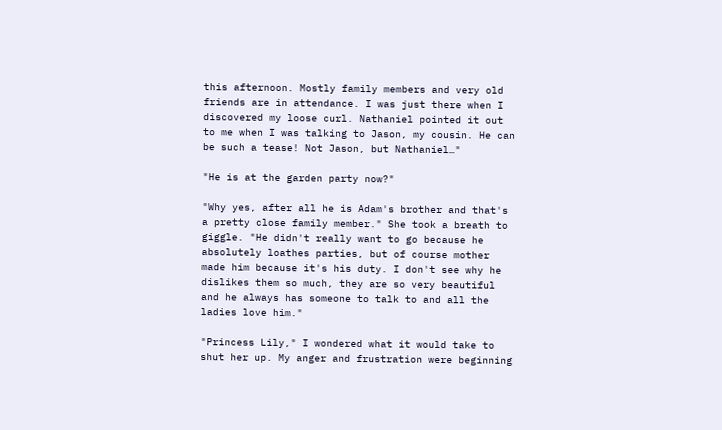this afternoon. Mostly family members and very old friends are in attendance. I was just there when I discovered my loose curl. Nathaniel pointed it out to me when I was talking to Jason, my cousin. He can be such a tease! Not Jason, but Nathaniel…"

"He is at the garden party now?"

"Why yes, after all he is Adam's brother and that's a pretty close family member." She took a breath to giggle. "He didn't really want to go because he absolutely loathes parties, but of course mother made him because it's his duty. I don't see why he dislikes them so much, they are so very beautiful and he always has someone to talk to and all the ladies love him."

"Princess Lily," I wondered what it would take to shut her up. My anger and frustration were beginning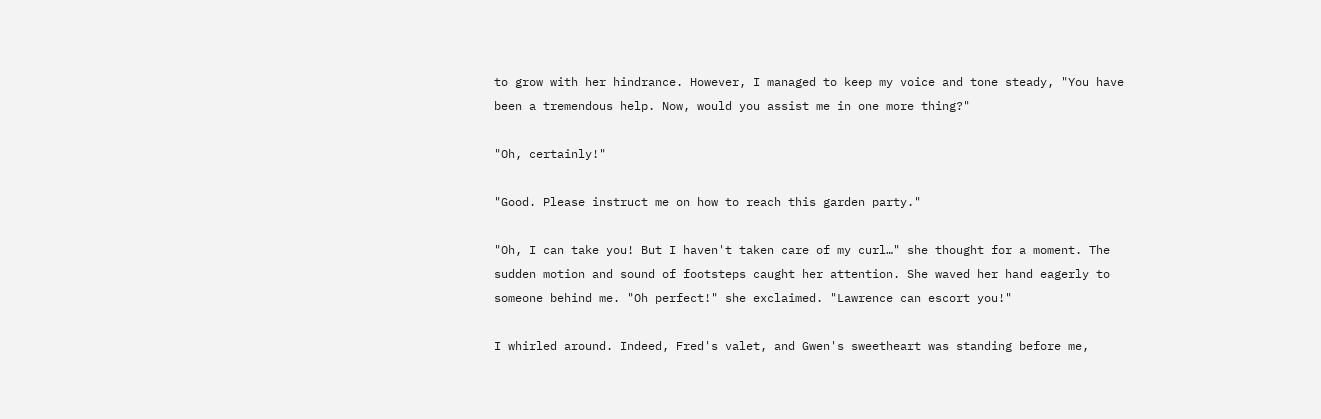to grow with her hindrance. However, I managed to keep my voice and tone steady, "You have been a tremendous help. Now, would you assist me in one more thing?"

"Oh, certainly!"

"Good. Please instruct me on how to reach this garden party."

"Oh, I can take you! But I haven't taken care of my curl…" she thought for a moment. The sudden motion and sound of footsteps caught her attention. She waved her hand eagerly to someone behind me. "Oh perfect!" she exclaimed. "Lawrence can escort you!"

I whirled around. Indeed, Fred's valet, and Gwen's sweetheart was standing before me,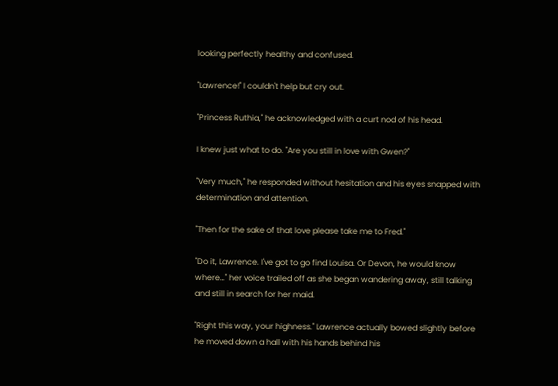looking perfectly healthy and confused.

"Lawrence!" I couldn't help but cry out.

"Princess Ruthia," he acknowledged with a curt nod of his head.

I knew just what to do. "Are you still in love with Gwen?"

"Very much," he responded without hesitation and his eyes snapped with determination and attention.

"Then for the sake of that love please take me to Fred."

"Do it, Lawrence. I've got to go find Louisa. Or Devon, he would know where…" her voice trailed off as she began wandering away, still talking and still in search for her maid.

"Right this way, your highness." Lawrence actually bowed slightly before he moved down a hall with his hands behind his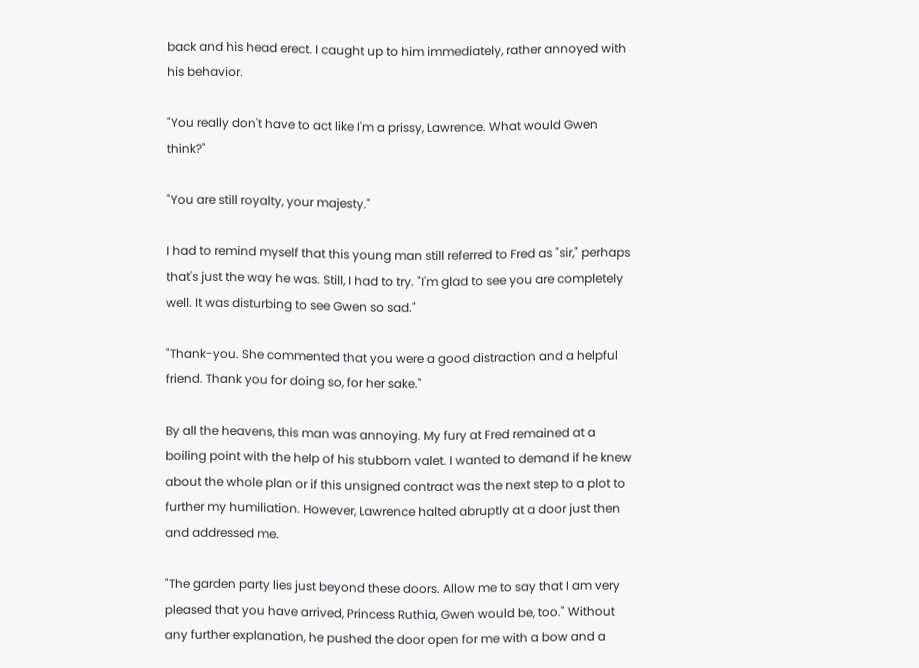back and his head erect. I caught up to him immediately, rather annoyed with his behavior.

"You really don't have to act like I'm a prissy, Lawrence. What would Gwen think?"

"You are still royalty, your majesty."

I had to remind myself that this young man still referred to Fred as "sir," perhaps that's just the way he was. Still, I had to try. "I'm glad to see you are completely well. It was disturbing to see Gwen so sad."

"Thank-you. She commented that you were a good distraction and a helpful friend. Thank you for doing so, for her sake."

By all the heavens, this man was annoying. My fury at Fred remained at a boiling point with the help of his stubborn valet. I wanted to demand if he knew about the whole plan or if this unsigned contract was the next step to a plot to further my humiliation. However, Lawrence halted abruptly at a door just then and addressed me.

"The garden party lies just beyond these doors. Allow me to say that I am very pleased that you have arrived, Princess Ruthia, Gwen would be, too." Without any further explanation, he pushed the door open for me with a bow and a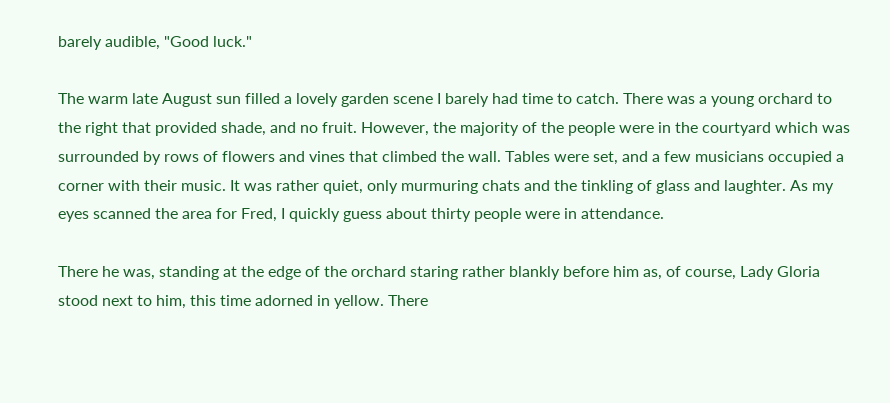barely audible, "Good luck."

The warm late August sun filled a lovely garden scene I barely had time to catch. There was a young orchard to the right that provided shade, and no fruit. However, the majority of the people were in the courtyard which was surrounded by rows of flowers and vines that climbed the wall. Tables were set, and a few musicians occupied a corner with their music. It was rather quiet, only murmuring chats and the tinkling of glass and laughter. As my eyes scanned the area for Fred, I quickly guess about thirty people were in attendance.

There he was, standing at the edge of the orchard staring rather blankly before him as, of course, Lady Gloria stood next to him, this time adorned in yellow. There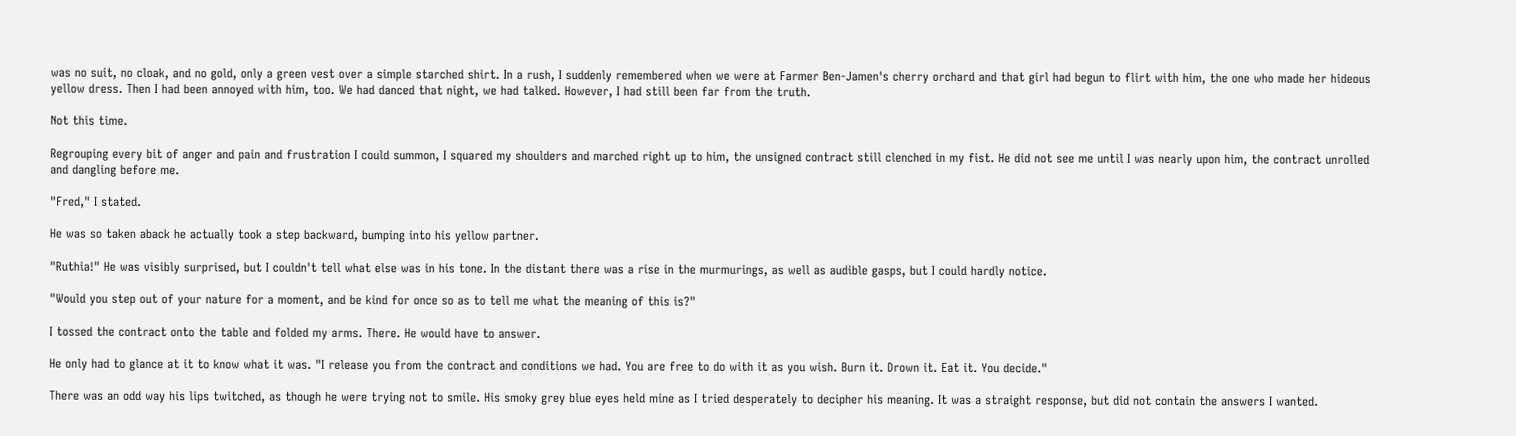was no suit, no cloak, and no gold, only a green vest over a simple starched shirt. In a rush, I suddenly remembered when we were at Farmer Ben-Jamen's cherry orchard and that girl had begun to flirt with him, the one who made her hideous yellow dress. Then I had been annoyed with him, too. We had danced that night, we had talked. However, I had still been far from the truth.

Not this time.

Regrouping every bit of anger and pain and frustration I could summon, I squared my shoulders and marched right up to him, the unsigned contract still clenched in my fist. He did not see me until I was nearly upon him, the contract unrolled and dangling before me.

"Fred," I stated.

He was so taken aback he actually took a step backward, bumping into his yellow partner.

"Ruthia!" He was visibly surprised, but I couldn't tell what else was in his tone. In the distant there was a rise in the murmurings, as well as audible gasps, but I could hardly notice.

"Would you step out of your nature for a moment, and be kind for once so as to tell me what the meaning of this is?"

I tossed the contract onto the table and folded my arms. There. He would have to answer.

He only had to glance at it to know what it was. "I release you from the contract and conditions we had. You are free to do with it as you wish. Burn it. Drown it. Eat it. You decide."

There was an odd way his lips twitched, as though he were trying not to smile. His smoky grey blue eyes held mine as I tried desperately to decipher his meaning. It was a straight response, but did not contain the answers I wanted.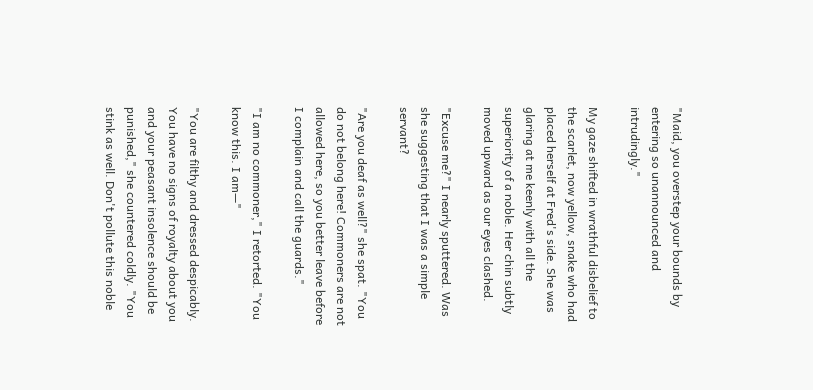"Maid, you overstep your bounds by entering so unannounced and intrudingly."

My gaze shifted in wrathful disbelief to the scarlet, now yellow, snake who had placed herself at Fred's side. She was glaring at me keenly with all the superiority of a noble. Her chin subtly moved upward as our eyes clashed.

"Excuse me?" I nearly sputtered. Was she suggesting that I was a simple servant?

"Are you deaf as well?" she spat. "You do not belong here! Commoners are not allowed here, so you better leave before I complain and call the guards."

"I am no commoner," I retorted. "You know this. I am—"

"You are filthy and dressed despicably. You have no signs of royalty about you and your peasant insolence should be punished," she countered coldly. "You stink as well. Don't pollute this noble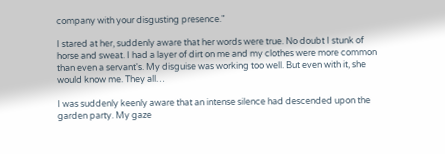company with your disgusting presence."

I stared at her, suddenly aware that her words were true. No doubt I stunk of horse and sweat. I had a layer of dirt on me and my clothes were more common than even a servant's. My disguise was working too well. But even with it, she would know me. They all…

I was suddenly keenly aware that an intense silence had descended upon the garden party. My gaze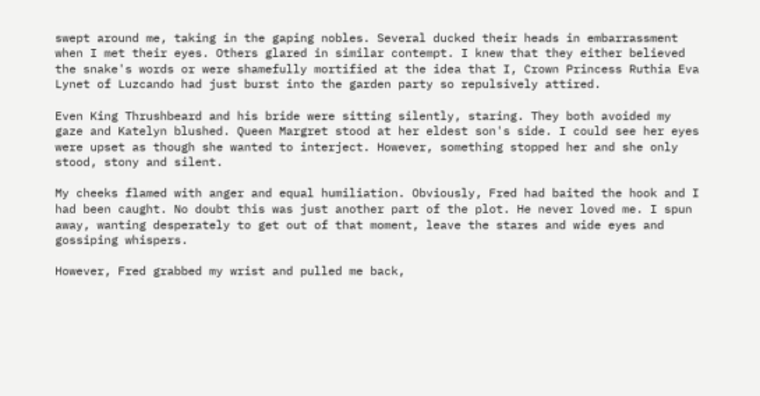swept around me, taking in the gaping nobles. Several ducked their heads in embarrassment when I met their eyes. Others glared in similar contempt. I knew that they either believed the snake's words or were shamefully mortified at the idea that I, Crown Princess Ruthia Eva Lynet of Luzcando had just burst into the garden party so repulsively attired.

Even King Thrushbeard and his bride were sitting silently, staring. They both avoided my gaze and Katelyn blushed. Queen Margret stood at her eldest son's side. I could see her eyes were upset as though she wanted to interject. However, something stopped her and she only stood, stony and silent.

My cheeks flamed with anger and equal humiliation. Obviously, Fred had baited the hook and I had been caught. No doubt this was just another part of the plot. He never loved me. I spun away, wanting desperately to get out of that moment, leave the stares and wide eyes and gossiping whispers.

However, Fred grabbed my wrist and pulled me back,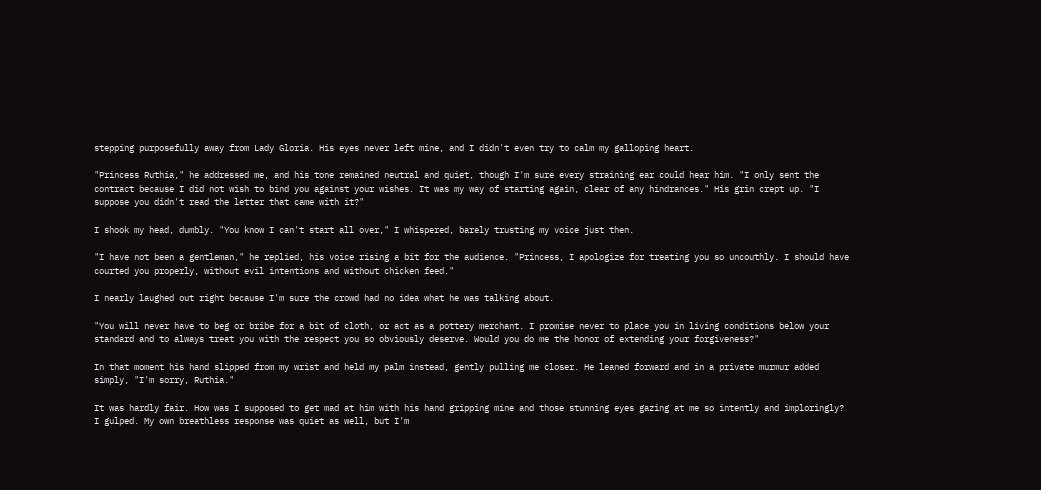stepping purposefully away from Lady Gloria. His eyes never left mine, and I didn't even try to calm my galloping heart.

"Princess Ruthia," he addressed me, and his tone remained neutral and quiet, though I'm sure every straining ear could hear him. "I only sent the contract because I did not wish to bind you against your wishes. It was my way of starting again, clear of any hindrances." His grin crept up. "I suppose you didn't read the letter that came with it?"

I shook my head, dumbly. "You know I can't start all over," I whispered, barely trusting my voice just then.

"I have not been a gentleman," he replied, his voice rising a bit for the audience. "Princess, I apologize for treating you so uncouthly. I should have courted you properly, without evil intentions and without chicken feed."

I nearly laughed out right because I'm sure the crowd had no idea what he was talking about.

"You will never have to beg or bribe for a bit of cloth, or act as a pottery merchant. I promise never to place you in living conditions below your standard and to always treat you with the respect you so obviously deserve. Would you do me the honor of extending your forgiveness?"

In that moment his hand slipped from my wrist and held my palm instead, gently pulling me closer. He leaned forward and in a private murmur added simply, "I'm sorry, Ruthia."

It was hardly fair. How was I supposed to get mad at him with his hand gripping mine and those stunning eyes gazing at me so intently and imploringly? I gulped. My own breathless response was quiet as well, but I'm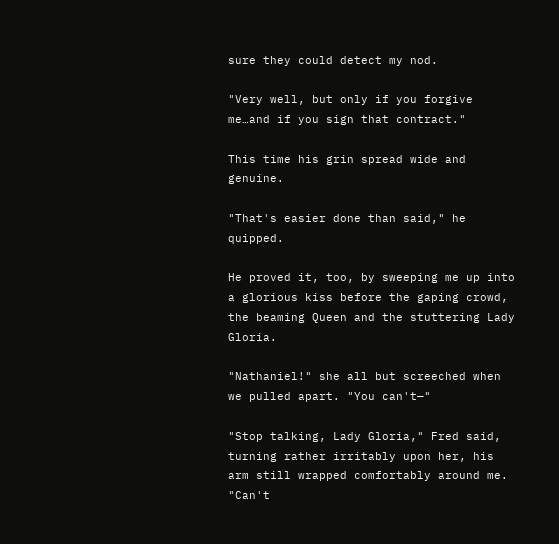sure they could detect my nod.

"Very well, but only if you forgive me…and if you sign that contract."

This time his grin spread wide and genuine.

"That's easier done than said," he quipped.

He proved it, too, by sweeping me up into a glorious kiss before the gaping crowd, the beaming Queen and the stuttering Lady Gloria.

"Nathaniel!" she all but screeched when we pulled apart. "You can't—"

"Stop talking, Lady Gloria," Fred said, turning rather irritably upon her, his arm still wrapped comfortably around me. "Can't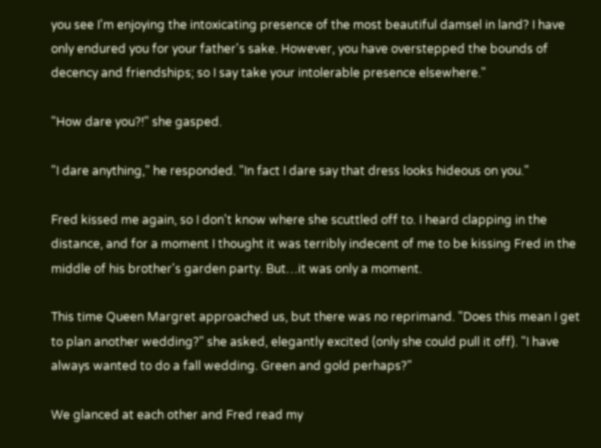you see I'm enjoying the intoxicating presence of the most beautiful damsel in land? I have only endured you for your father's sake. However, you have overstepped the bounds of decency and friendships; so I say take your intolerable presence elsewhere."

"How dare you?!" she gasped.

"I dare anything," he responded. "In fact I dare say that dress looks hideous on you."

Fred kissed me again, so I don't know where she scuttled off to. I heard clapping in the distance, and for a moment I thought it was terribly indecent of me to be kissing Fred in the middle of his brother's garden party. But…it was only a moment.

This time Queen Margret approached us, but there was no reprimand. "Does this mean I get to plan another wedding?" she asked, elegantly excited (only she could pull it off). "I have always wanted to do a fall wedding. Green and gold perhaps?"

We glanced at each other and Fred read my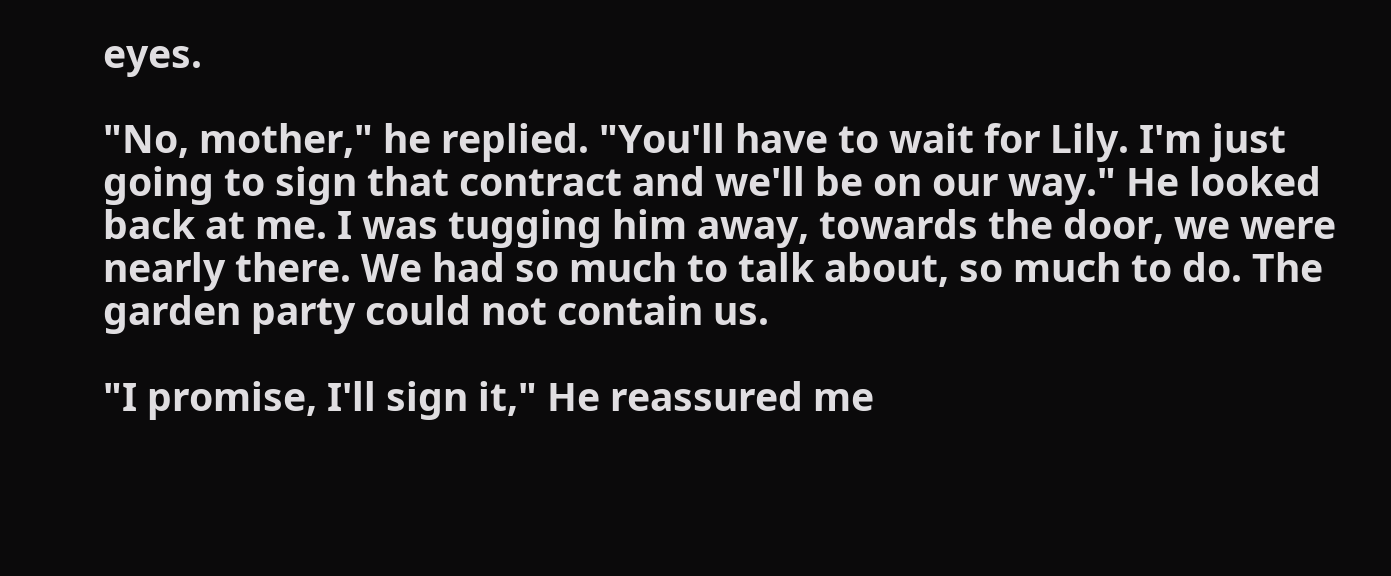eyes.

"No, mother," he replied. "You'll have to wait for Lily. I'm just going to sign that contract and we'll be on our way." He looked back at me. I was tugging him away, towards the door, we were nearly there. We had so much to talk about, so much to do. The garden party could not contain us.

"I promise, I'll sign it," He reassured me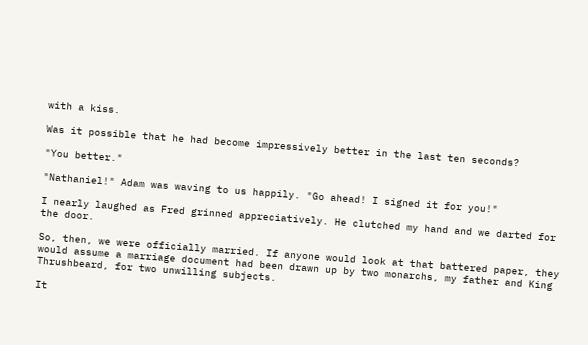with a kiss.

Was it possible that he had become impressively better in the last ten seconds?

"You better."

"Nathaniel!" Adam was waving to us happily. "Go ahead! I signed it for you!"

I nearly laughed as Fred grinned appreciatively. He clutched my hand and we darted for the door.

So, then, we were officially married. If anyone would look at that battered paper, they would assume a marriage document had been drawn up by two monarchs, my father and King Thrushbeard, for two unwilling subjects.

It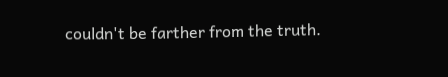couldn't be farther from the truth.